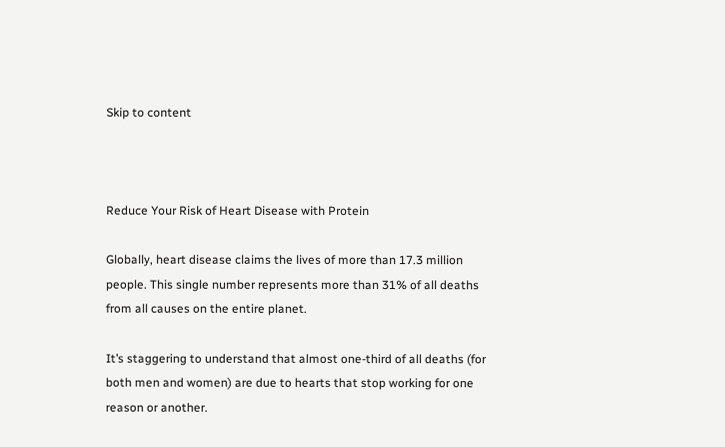Skip to content



Reduce Your Risk of Heart Disease with Protein

Globally, heart disease claims the lives of more than 17.3 million people. This single number represents more than 31% of all deaths from all causes on the entire planet.

It’s staggering to understand that almost one-third of all deaths (for both men and women) are due to hearts that stop working for one reason or another.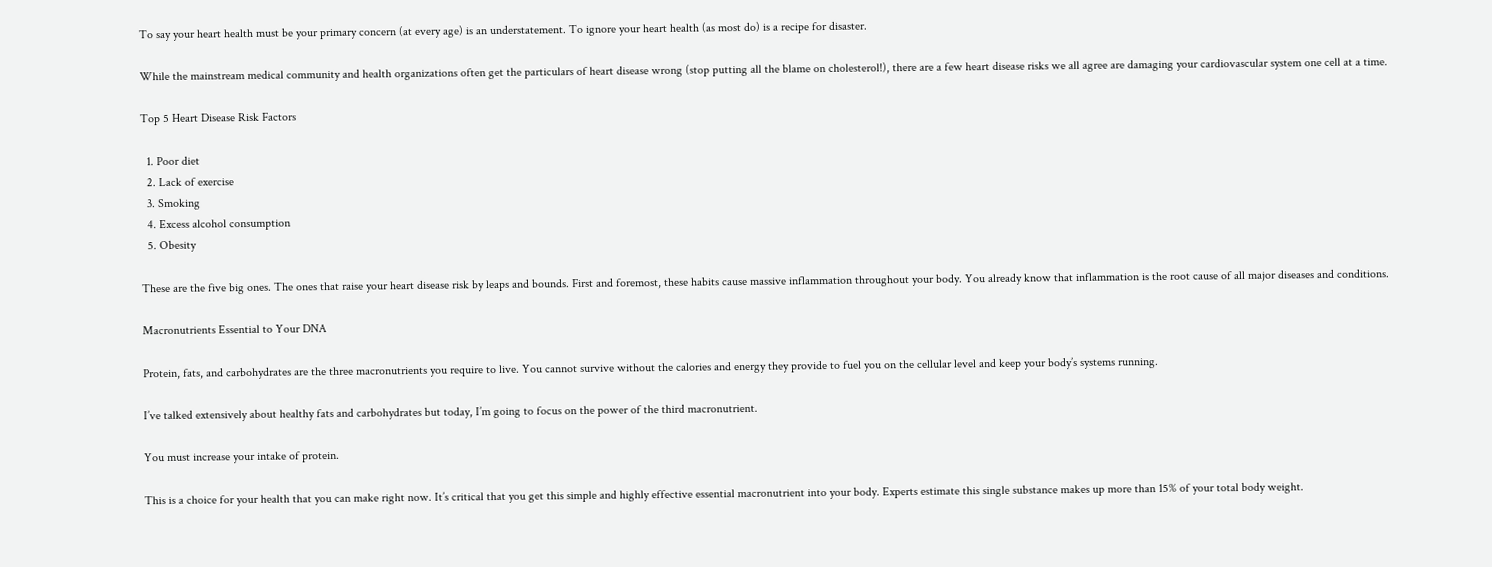To say your heart health must be your primary concern (at every age) is an understatement. To ignore your heart health (as most do) is a recipe for disaster.

While the mainstream medical community and health organizations often get the particulars of heart disease wrong (stop putting all the blame on cholesterol!), there are a few heart disease risks we all agree are damaging your cardiovascular system one cell at a time.

Top 5 Heart Disease Risk Factors

  1. Poor diet
  2. Lack of exercise
  3. Smoking
  4. Excess alcohol consumption
  5. Obesity

These are the five big ones. The ones that raise your heart disease risk by leaps and bounds. First and foremost, these habits cause massive inflammation throughout your body. You already know that inflammation is the root cause of all major diseases and conditions.

Macronutrients Essential to Your DNA

Protein, fats, and carbohydrates are the three macronutrients you require to live. You cannot survive without the calories and energy they provide to fuel you on the cellular level and keep your body’s systems running.

I’ve talked extensively about healthy fats and carbohydrates but today, I’m going to focus on the power of the third macronutrient.

You must increase your intake of protein.

This is a choice for your health that you can make right now. It’s critical that you get this simple and highly effective essential macronutrient into your body. Experts estimate this single substance makes up more than 15% of your total body weight.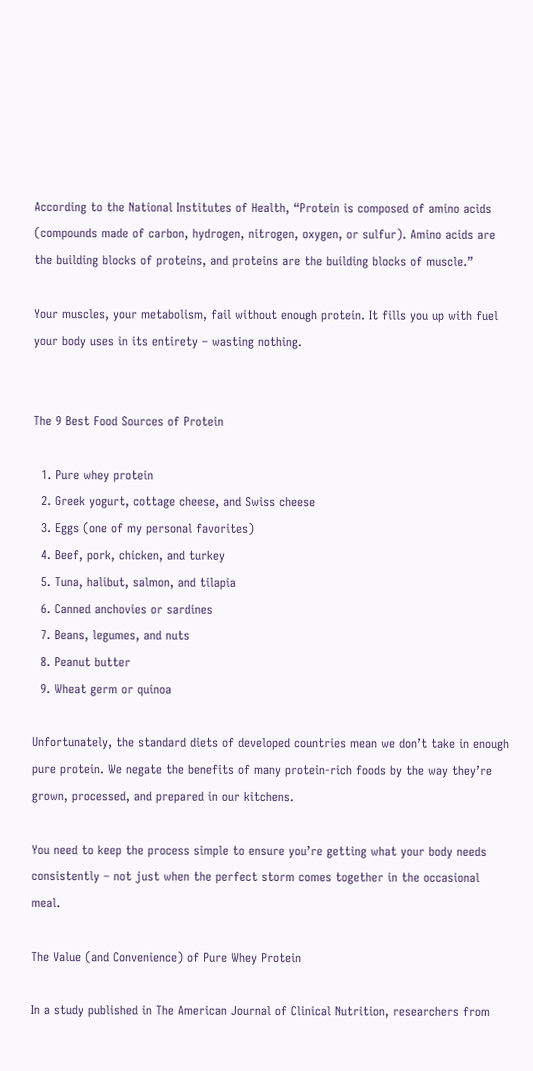According to the National Institutes of Health, “Protein is composed of amino acids (compounds made of carbon, hydrogen, nitrogen, oxygen, or sulfur). Amino acids are the building blocks of proteins, and proteins are the building blocks of muscle.”

Your muscles, your metabolism, fail without enough protein. It fills you up with fuel your body uses in its entirety – wasting nothing.


The 9 Best Food Sources of Protein

  1. Pure whey protein
  2. Greek yogurt, cottage cheese, and Swiss cheese
  3. Eggs (one of my personal favorites)
  4. Beef, pork, chicken, and turkey
  5. Tuna, halibut, salmon, and tilapia
  6. Canned anchovies or sardines
  7. Beans, legumes, and nuts
  8. Peanut butter
  9. Wheat germ or quinoa

Unfortunately, the standard diets of developed countries mean we don’t take in enough pure protein. We negate the benefits of many protein-rich foods by the way they’re grown, processed, and prepared in our kitchens.

You need to keep the process simple to ensure you’re getting what your body needs consistently – not just when the perfect storm comes together in the occasional meal.

The Value (and Convenience) of Pure Whey Protein

In a study published in The American Journal of Clinical Nutrition, researchers from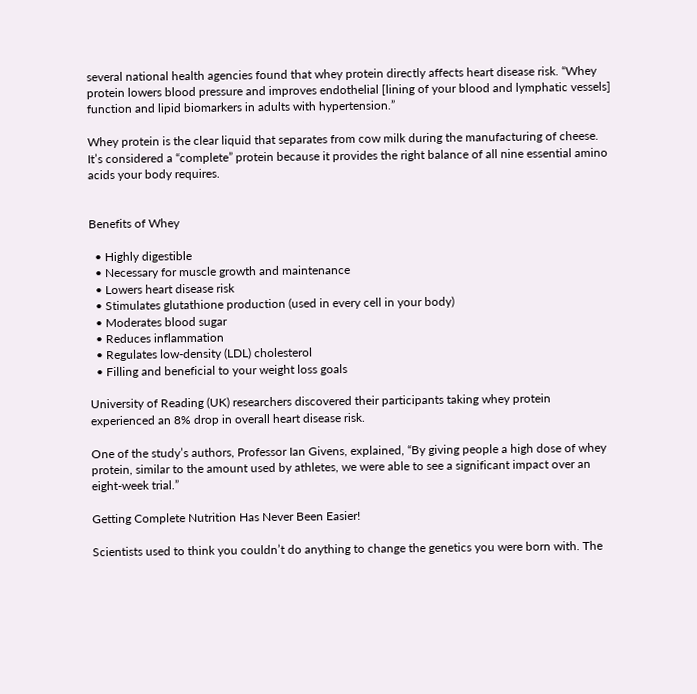several national health agencies found that whey protein directly affects heart disease risk. “Whey protein lowers blood pressure and improves endothelial [lining of your blood and lymphatic vessels] function and lipid biomarkers in adults with hypertension.”

Whey protein is the clear liquid that separates from cow milk during the manufacturing of cheese. It’s considered a “complete” protein because it provides the right balance of all nine essential amino acids your body requires.


Benefits of Whey

  • Highly digestible
  • Necessary for muscle growth and maintenance
  • Lowers heart disease risk
  • Stimulates glutathione production (used in every cell in your body)
  • Moderates blood sugar
  • Reduces inflammation
  • Regulates low-density (LDL) cholesterol
  • Filling and beneficial to your weight loss goals

University of Reading (UK) researchers discovered their participants taking whey protein experienced an 8% drop in overall heart disease risk.

One of the study’s authors, Professor Ian Givens, explained, “By giving people a high dose of whey protein, similar to the amount used by athletes, we were able to see a significant impact over an eight-week trial.”

Getting Complete Nutrition Has Never Been Easier!

Scientists used to think you couldn’t do anything to change the genetics you were born with. The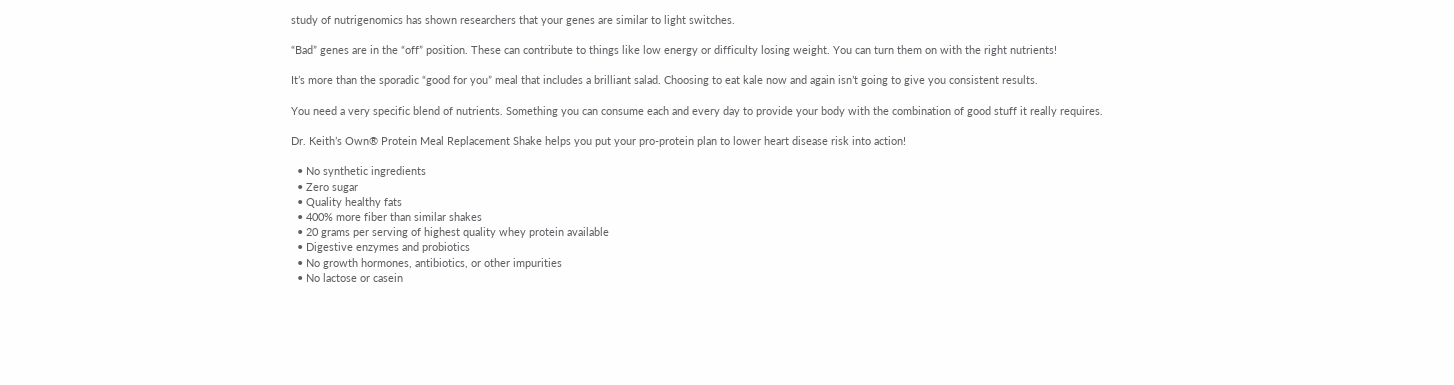study of nutrigenomics has shown researchers that your genes are similar to light switches.

“Bad” genes are in the “off” position. These can contribute to things like low energy or difficulty losing weight. You can turn them on with the right nutrients!

It’s more than the sporadic “good for you” meal that includes a brilliant salad. Choosing to eat kale now and again isn’t going to give you consistent results.

You need a very specific blend of nutrients. Something you can consume each and every day to provide your body with the combination of good stuff it really requires.

Dr. Keith’s Own® Protein Meal Replacement Shake helps you put your pro-protein plan to lower heart disease risk into action!

  • No synthetic ingredients
  • Zero sugar
  • Quality healthy fats
  • 400% more fiber than similar shakes
  • 20 grams per serving of highest quality whey protein available
  • Digestive enzymes and probiotics
  • No growth hormones, antibiotics, or other impurities
  • No lactose or casein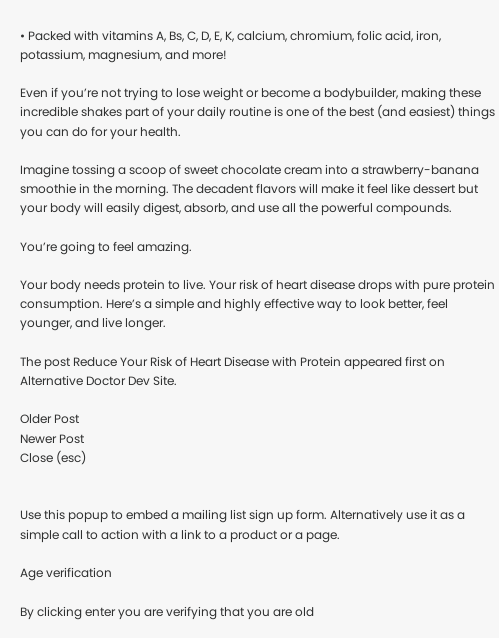• Packed with vitamins A, Bs, C, D, E, K, calcium, chromium, folic acid, iron, potassium, magnesium, and more!

Even if you’re not trying to lose weight or become a bodybuilder, making these incredible shakes part of your daily routine is one of the best (and easiest) things you can do for your health.

Imagine tossing a scoop of sweet chocolate cream into a strawberry-banana smoothie in the morning. The decadent flavors will make it feel like dessert but your body will easily digest, absorb, and use all the powerful compounds.

You’re going to feel amazing.

Your body needs protein to live. Your risk of heart disease drops with pure protein consumption. Here’s a simple and highly effective way to look better, feel younger, and live longer.

The post Reduce Your Risk of Heart Disease with Protein appeared first on Alternative Doctor Dev Site.

Older Post
Newer Post
Close (esc)


Use this popup to embed a mailing list sign up form. Alternatively use it as a simple call to action with a link to a product or a page.

Age verification

By clicking enter you are verifying that you are old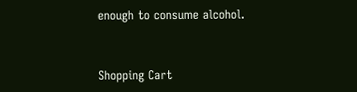enough to consume alcohol.


Shopping Cart